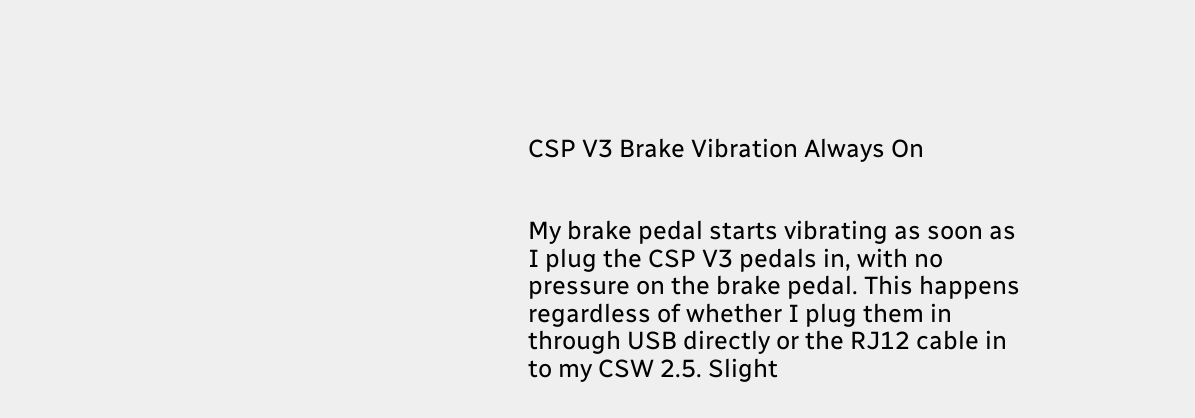CSP V3 Brake Vibration Always On


My brake pedal starts vibrating as soon as I plug the CSP V3 pedals in, with no pressure on the brake pedal. This happens regardless of whether I plug them in through USB directly or the RJ12 cable in to my CSW 2.5. Slight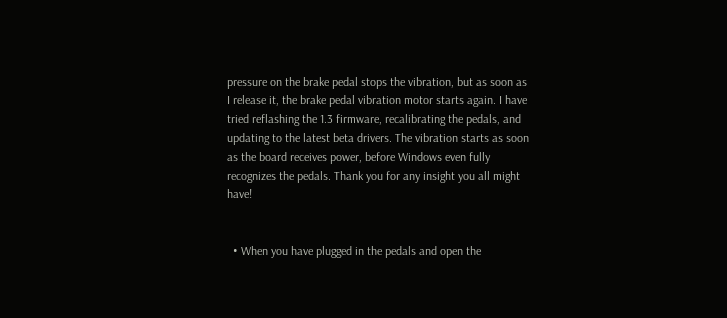pressure on the brake pedal stops the vibration, but as soon as I release it, the brake pedal vibration motor starts again. I have tried reflashing the 1.3 firmware, recalibrating the pedals, and updating to the latest beta drivers. The vibration starts as soon as the board receives power, before Windows even fully recognizes the pedals. Thank you for any insight you all might have!


  • When you have plugged in the pedals and open the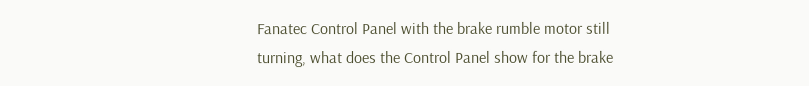Fanatec Control Panel with the brake rumble motor still turning, what does the Control Panel show for the brake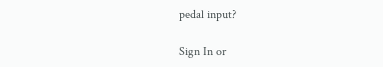pedal input?

Sign In or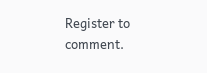Register to comment.